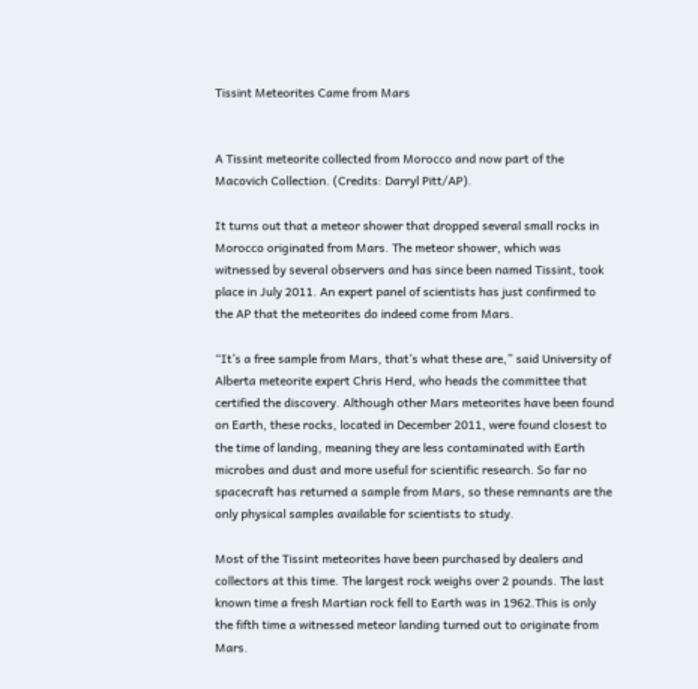Tissint Meteorites Came from Mars


A Tissint meteorite collected from Morocco and now part of the Macovich Collection. (Credits: Darryl Pitt/AP).

It turns out that a meteor shower that dropped several small rocks in Morocco originated from Mars. The meteor shower, which was witnessed by several observers and has since been named Tissint, took place in July 2011. An expert panel of scientists has just confirmed to the AP that the meteorites do indeed come from Mars.

“It’s a free sample from Mars, that’s what these are,” said University of Alberta meteorite expert Chris Herd, who heads the committee that certified the discovery. Although other Mars meteorites have been found on Earth, these rocks, located in December 2011, were found closest to the time of landing, meaning they are less contaminated with Earth microbes and dust and more useful for scientific research. So far no spacecraft has returned a sample from Mars, so these remnants are the only physical samples available for scientists to study.

Most of the Tissint meteorites have been purchased by dealers and collectors at this time. The largest rock weighs over 2 pounds. The last known time a fresh Martian rock fell to Earth was in 1962.This is only the fifth time a witnessed meteor landing turned out to originate from Mars.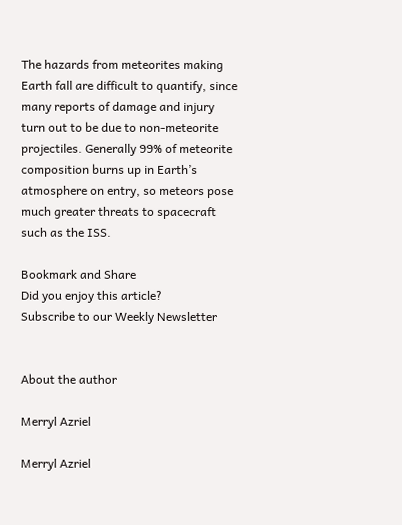The hazards from meteorites making Earth fall are difficult to quantify, since many reports of damage and injury turn out to be due to non-meteorite projectiles. Generally 99% of meteorite composition burns up in Earth’s atmosphere on entry, so meteors pose much greater threats to spacecraft such as the ISS.

Bookmark and Share
Did you enjoy this article?
Subscribe to our Weekly Newsletter


About the author

Merryl Azriel

Merryl Azriel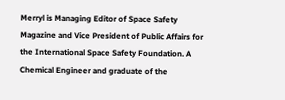Merryl is Managing Editor of Space Safety Magazine and Vice President of Public Affairs for the International Space Safety Foundation. A Chemical Engineer and graduate of the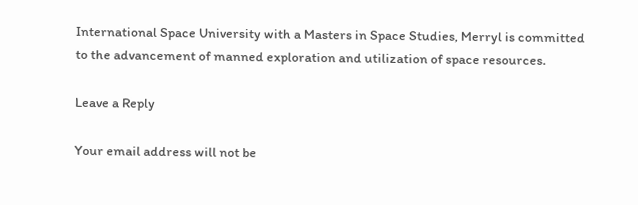International Space University with a Masters in Space Studies, Merryl is committed to the advancement of manned exploration and utilization of space resources.

Leave a Reply

Your email address will not be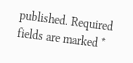published. Required fields are marked *